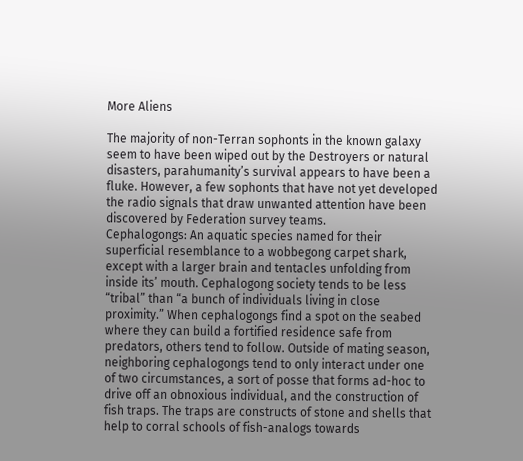More Aliens

The majority of non-Terran sophonts in the known galaxy seem to have been wiped out by the Destroyers or natural disasters, parahumanity’s survival appears to have been a fluke. However, a few sophonts that have not yet developed the radio signals that draw unwanted attention have been discovered by Federation survey teams.
Cephalogongs: An aquatic species named for their superficial resemblance to a wobbegong carpet shark, except with a larger brain and tentacles unfolding from inside its’ mouth. Cephalogong society tends to be less “tribal” than “a bunch of individuals living in close proximity.” When cephalogongs find a spot on the seabed where they can build a fortified residence safe from predators, others tend to follow. Outside of mating season, neighboring cephalogongs tend to only interact under one of two circumstances, a sort of posse that forms ad-hoc to drive off an obnoxious individual, and the construction of fish traps. The traps are constructs of stone and shells that help to corral schools of fish-analogs towards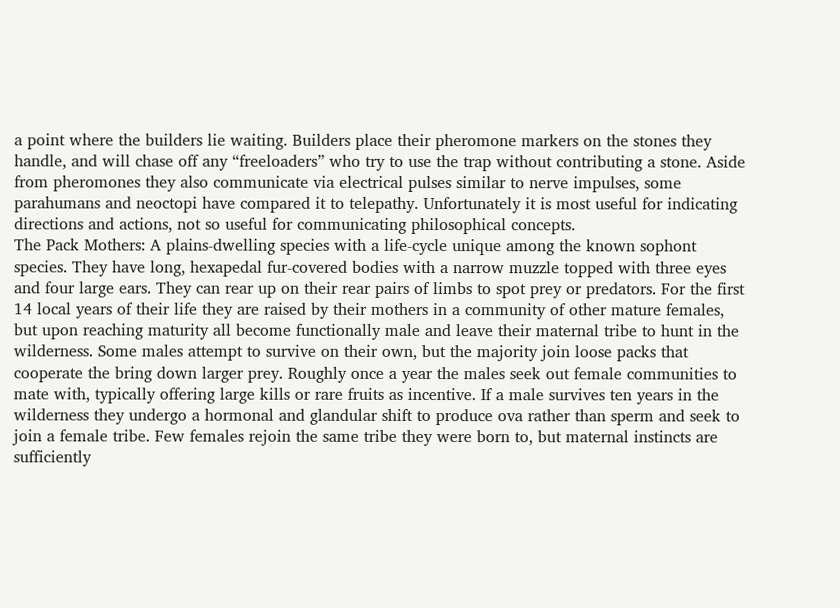a point where the builders lie waiting. Builders place their pheromone markers on the stones they handle, and will chase off any “freeloaders” who try to use the trap without contributing a stone. Aside from pheromones they also communicate via electrical pulses similar to nerve impulses, some parahumans and neoctopi have compared it to telepathy. Unfortunately it is most useful for indicating directions and actions, not so useful for communicating philosophical concepts.
The Pack Mothers: A plains-dwelling species with a life-cycle unique among the known sophont species. They have long, hexapedal fur-covered bodies with a narrow muzzle topped with three eyes and four large ears. They can rear up on their rear pairs of limbs to spot prey or predators. For the first 14 local years of their life they are raised by their mothers in a community of other mature females, but upon reaching maturity all become functionally male and leave their maternal tribe to hunt in the wilderness. Some males attempt to survive on their own, but the majority join loose packs that cooperate the bring down larger prey. Roughly once a year the males seek out female communities to mate with, typically offering large kills or rare fruits as incentive. If a male survives ten years in the wilderness they undergo a hormonal and glandular shift to produce ova rather than sperm and seek to join a female tribe. Few females rejoin the same tribe they were born to, but maternal instincts are sufficiently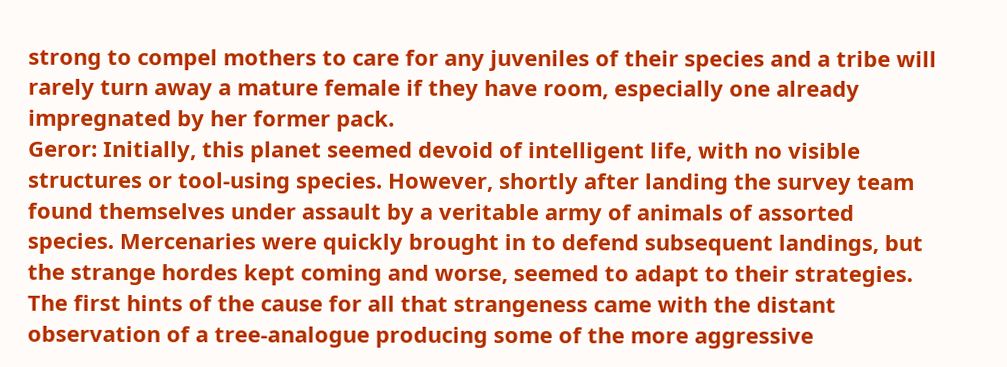strong to compel mothers to care for any juveniles of their species and a tribe will rarely turn away a mature female if they have room, especially one already impregnated by her former pack.
Geror: Initially, this planet seemed devoid of intelligent life, with no visible structures or tool-using species. However, shortly after landing the survey team found themselves under assault by a veritable army of animals of assorted species. Mercenaries were quickly brought in to defend subsequent landings, but the strange hordes kept coming and worse, seemed to adapt to their strategies. The first hints of the cause for all that strangeness came with the distant observation of a tree-analogue producing some of the more aggressive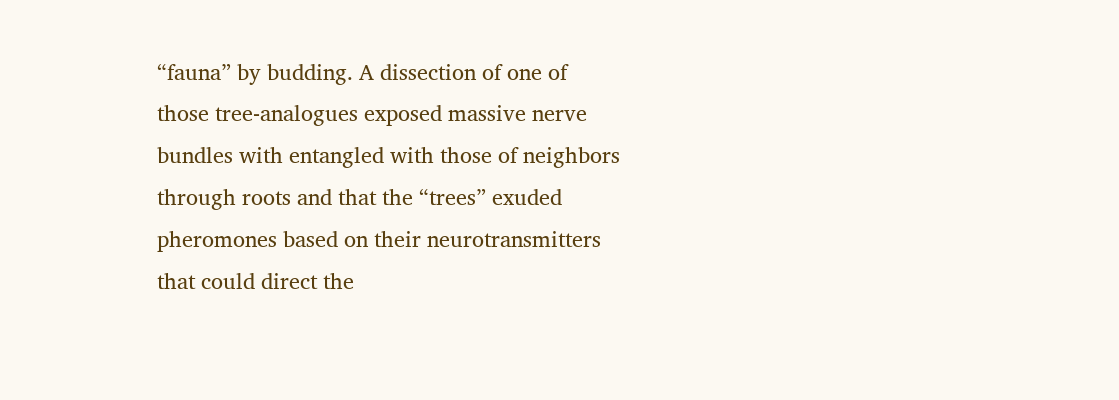“fauna” by budding. A dissection of one of those tree-analogues exposed massive nerve bundles with entangled with those of neighbors through roots and that the “trees” exuded pheromones based on their neurotransmitters that could direct the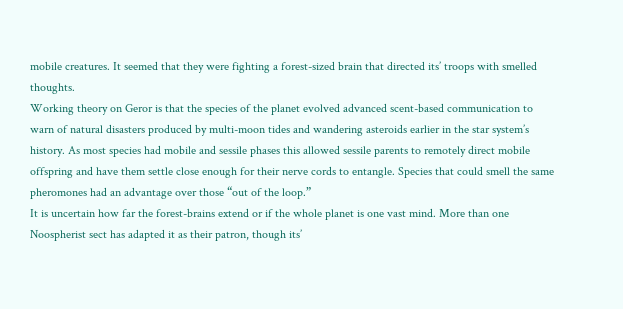mobile creatures. It seemed that they were fighting a forest-sized brain that directed its’ troops with smelled thoughts.
Working theory on Geror is that the species of the planet evolved advanced scent-based communication to warn of natural disasters produced by multi-moon tides and wandering asteroids earlier in the star system’s history. As most species had mobile and sessile phases this allowed sessile parents to remotely direct mobile offspring and have them settle close enough for their nerve cords to entangle. Species that could smell the same pheromones had an advantage over those “out of the loop.”
It is uncertain how far the forest-brains extend or if the whole planet is one vast mind. More than one Noospherist sect has adapted it as their patron, though its’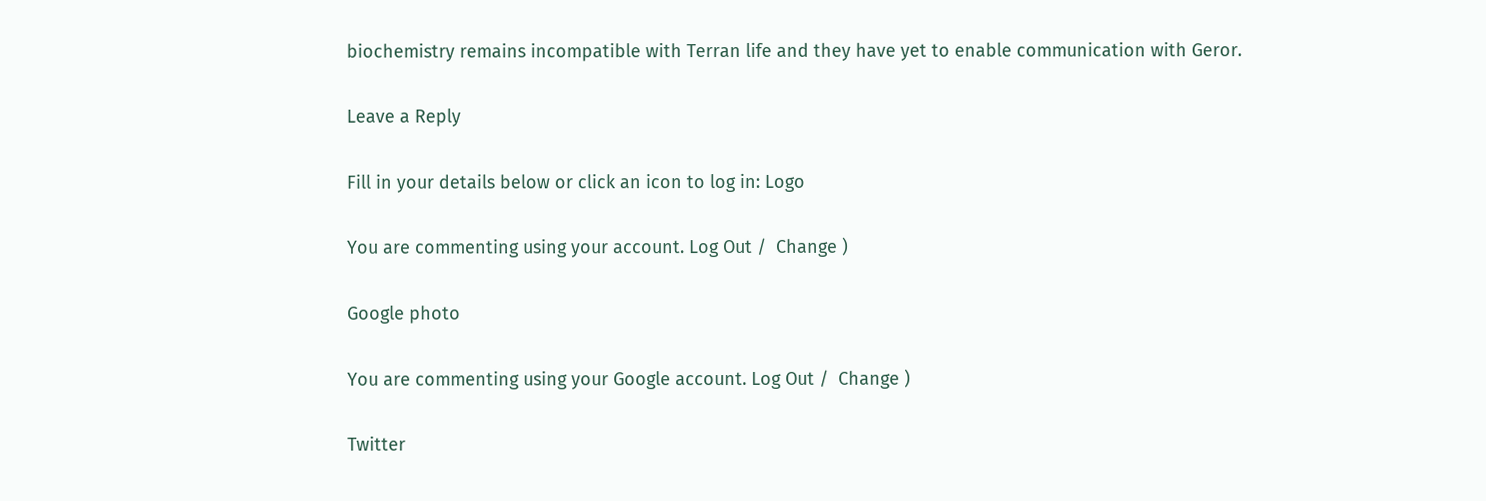biochemistry remains incompatible with Terran life and they have yet to enable communication with Geror.

Leave a Reply

Fill in your details below or click an icon to log in: Logo

You are commenting using your account. Log Out /  Change )

Google photo

You are commenting using your Google account. Log Out /  Change )

Twitter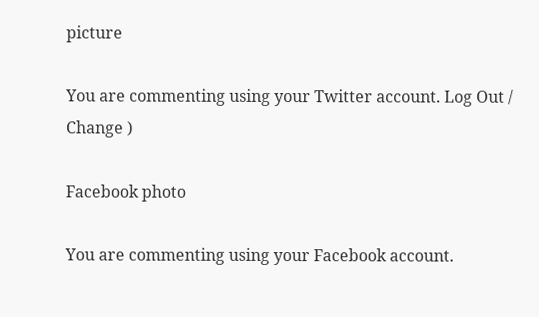picture

You are commenting using your Twitter account. Log Out /  Change )

Facebook photo

You are commenting using your Facebook account.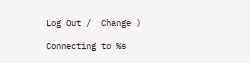Log Out /  Change )

Connecting to %s